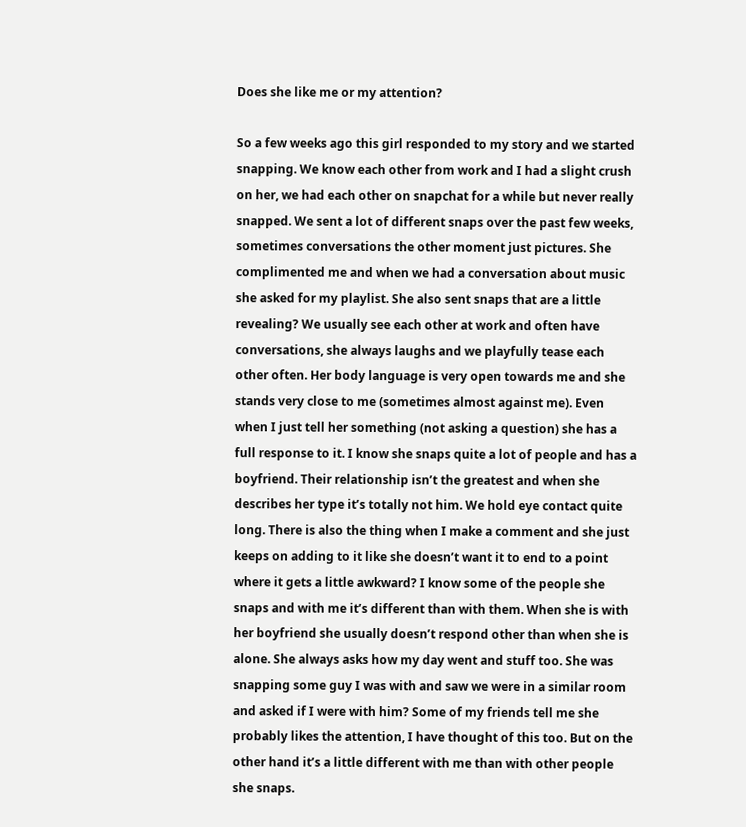Does she like me or my attention?

So a few weeks ago this girl responded to my story and we started snapping. We know each other from work and I had a slight crush on her, we had each other on snapchat for a while but never really snapped. We sent a lot of different snaps over the past few weeks, sometimes conversations the other moment just pictures. She complimented me and when we had a conversation about music she asked for my playlist. She also sent snaps that are a little revealing? We usually see each other at work and often have conversations, she always laughs and we playfully tease each other often. Her body language is very open towards me and she stands very close to me (sometimes almost against me). Even when I just tell her something (not asking a question) she has a full response to it. I know she snaps quite a lot of people and has a boyfriend. Their relationship isn’t the greatest and when she describes her type it’s totally not him. We hold eye contact quite long. There is also the thing when I make a comment and she just keeps on adding to it like she doesn’t want it to end to a point where it gets a little awkward? I know some of the people she snaps and with me it’s different than with them. When she is with her boyfriend she usually doesn’t respond other than when she is alone. She always asks how my day went and stuff too. She was snapping some guy I was with and saw we were in a similar room and asked if I were with him? Some of my friends tell me she probably likes the attention, I have thought of this too. But on the other hand it’s a little different with me than with other people she snaps.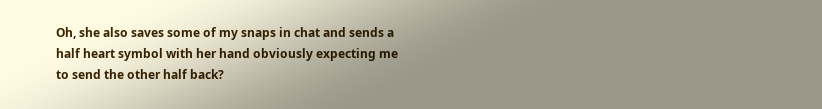Oh, she also saves some of my snaps in chat and sends a half heart symbol with her hand obviously expecting me to send the other half back?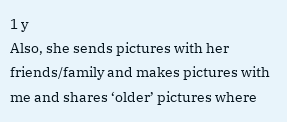1 y
Also, she sends pictures with her friends/family and makes pictures with me and shares ‘older’ pictures where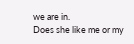we are in.
Does she like me or my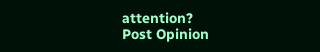attention?
Post Opinion